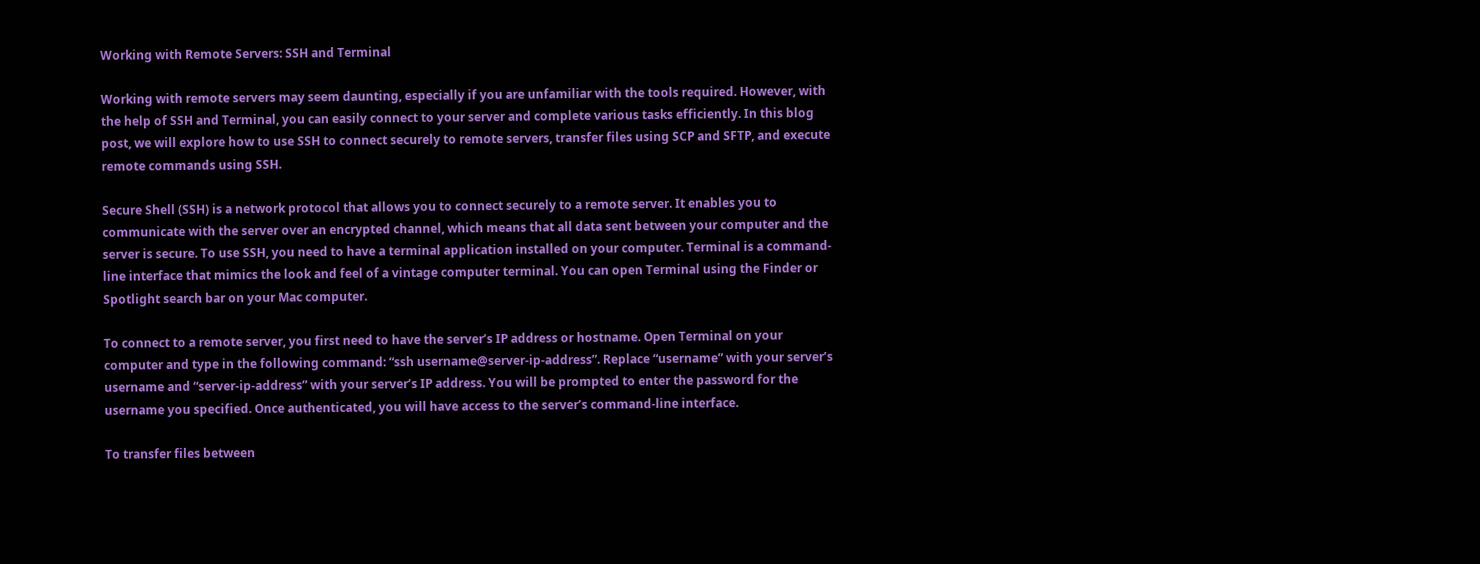Working with Remote Servers: SSH and Terminal

Working with remote servers may seem daunting, especially if you are unfamiliar with the tools required. However, with the help of SSH and Terminal, you can easily connect to your server and complete various tasks efficiently. In this blog post, we will explore how to use SSH to connect securely to remote servers, transfer files using SCP and SFTP, and execute remote commands using SSH.

Secure Shell (SSH) is a network protocol that allows you to connect securely to a remote server. It enables you to communicate with the server over an encrypted channel, which means that all data sent between your computer and the server is secure. To use SSH, you need to have a terminal application installed on your computer. Terminal is a command-line interface that mimics the look and feel of a vintage computer terminal. You can open Terminal using the Finder or Spotlight search bar on your Mac computer.

To connect to a remote server, you first need to have the server’s IP address or hostname. Open Terminal on your computer and type in the following command: “ssh username@server-ip-address”. Replace “username” with your server’s username and “server-ip-address” with your server’s IP address. You will be prompted to enter the password for the username you specified. Once authenticated, you will have access to the server’s command-line interface.

To transfer files between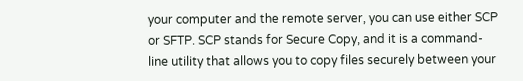your computer and the remote server, you can use either SCP or SFTP. SCP stands for Secure Copy, and it is a command-line utility that allows you to copy files securely between your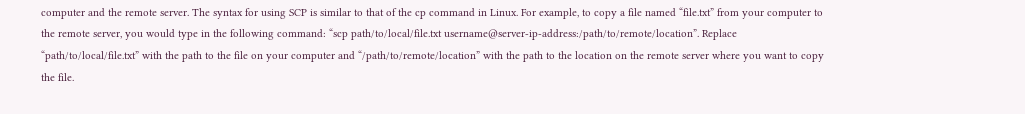computer and the remote server. The syntax for using SCP is similar to that of the cp command in Linux. For example, to copy a file named “file.txt” from your computer to the remote server, you would type in the following command: “scp path/to/local/file.txt username@server-ip-address:/path/to/remote/location”. Replace “path/to/local/file.txt” with the path to the file on your computer and “/path/to/remote/location” with the path to the location on the remote server where you want to copy the file.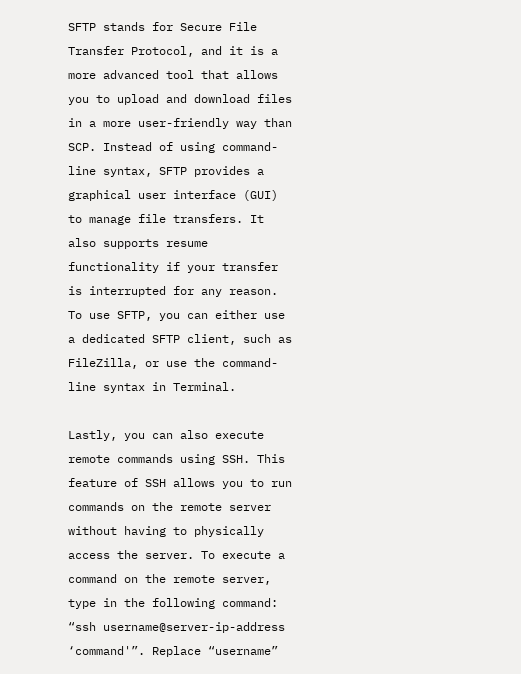SFTP stands for Secure File Transfer Protocol, and it is a more advanced tool that allows you to upload and download files in a more user-friendly way than SCP. Instead of using command-line syntax, SFTP provides a graphical user interface (GUI) to manage file transfers. It also supports resume functionality if your transfer is interrupted for any reason. To use SFTP, you can either use a dedicated SFTP client, such as FileZilla, or use the command-line syntax in Terminal.

Lastly, you can also execute remote commands using SSH. This feature of SSH allows you to run commands on the remote server without having to physically access the server. To execute a command on the remote server, type in the following command: “ssh username@server-ip-address ‘command'”. Replace “username”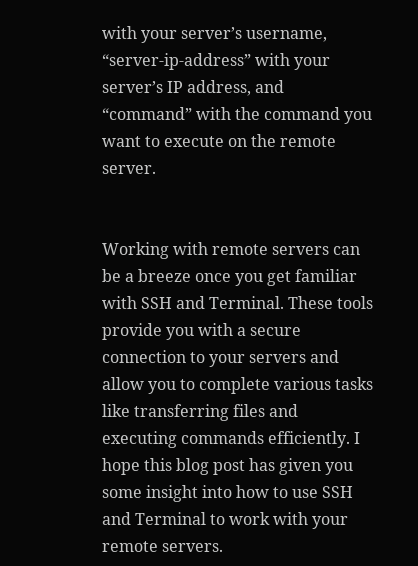with your server’s username, “server-ip-address” with your server’s IP address, and “command” with the command you want to execute on the remote server.


Working with remote servers can be a breeze once you get familiar with SSH and Terminal. These tools provide you with a secure connection to your servers and allow you to complete various tasks like transferring files and executing commands efficiently. I hope this blog post has given you some insight into how to use SSH and Terminal to work with your remote servers.